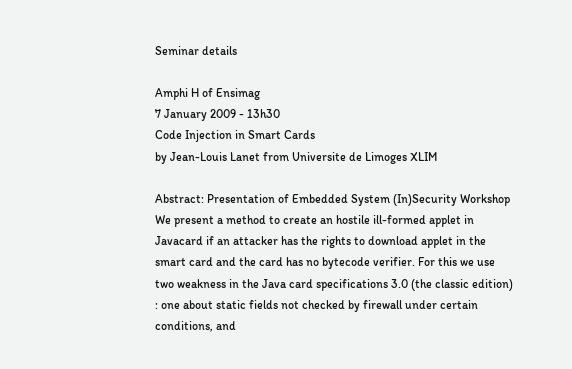Seminar details

Amphi H of Ensimag
7 January 2009 - 13h30
Code Injection in Smart Cards
by Jean-Louis Lanet from Universite de Limoges XLIM

Abstract: Presentation of Embedded System (In)Security Workshop
We present a method to create an hostile ill-formed applet in Javacard if an attacker has the rights to download applet in the smart card and the card has no bytecode verifier. For this we use two weakness in the Java card specifications 3.0 (the classic edition) : one about static fields not checked by firewall under certain conditions, and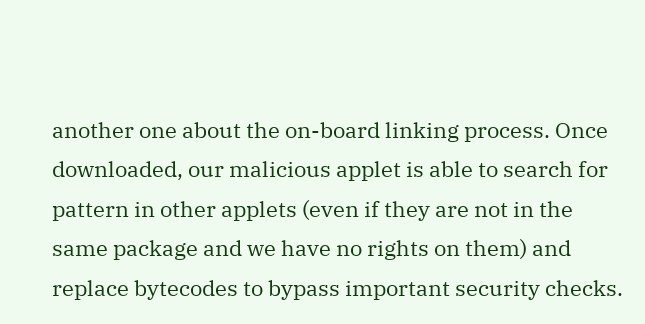another one about the on-board linking process. Once downloaded, our malicious applet is able to search for pattern in other applets (even if they are not in the same package and we have no rights on them) and replace bytecodes to bypass important security checks.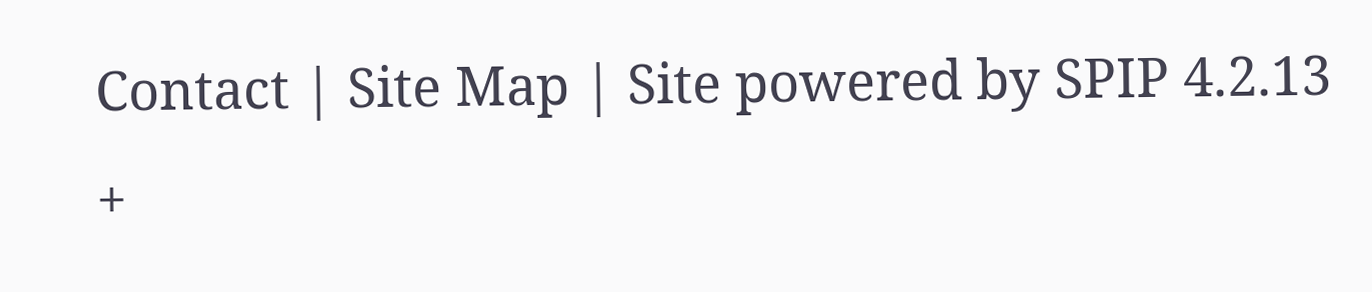Contact | Site Map | Site powered by SPIP 4.2.13 +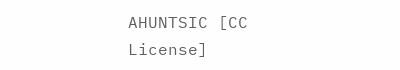AHUNTSIC [CC License]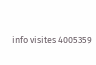info visites 4005359